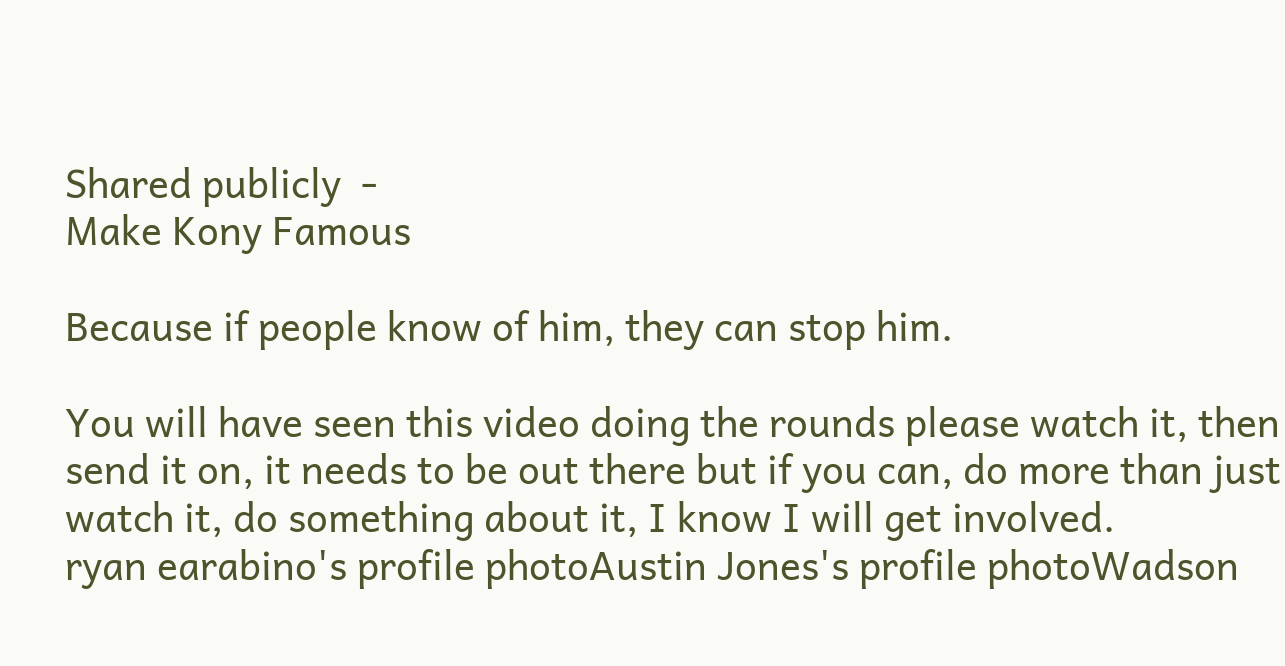Shared publicly  -
Make Kony Famous

Because if people know of him, they can stop him.

You will have seen this video doing the rounds please watch it, then send it on, it needs to be out there but if you can, do more than just watch it, do something about it, I know I will get involved.
ryan earabino's profile photoAustin Jones's profile photoWadson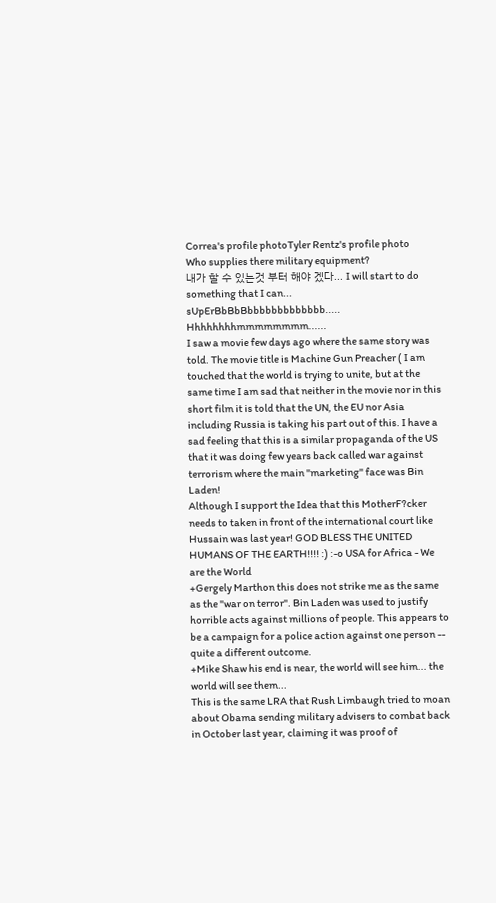Correa's profile photoTyler Rentz's profile photo
Who supplies there military equipment?
내가 할 수 있는것 부터 해야 겠다... I will start to do something that I can...
sUpErBbBbBbbbbbbbbbbbbb..... Hhhhhhhhmmmmmmmm......
I saw a movie few days ago where the same story was told. The movie title is Machine Gun Preacher ( I am touched that the world is trying to unite, but at the same time I am sad that neither in the movie nor in this short film it is told that the UN, the EU nor Asia including Russia is taking his part out of this. I have a sad feeling that this is a similar propaganda of the US that it was doing few years back called war against terrorism where the main "marketing" face was Bin Laden!
Although I support the Idea that this MotherF?cker needs to taken in front of the international court like Hussain was last year! GOD BLESS THE UNITED HUMANS OF THE EARTH!!!! :) :-o USA for Africa - We are the World
+Gergely Marthon this does not strike me as the same as the "war on terror". Bin Laden was used to justify horrible acts against millions of people. This appears to be a campaign for a police action against one person -- quite a different outcome.
+Mike Shaw his end is near, the world will see him... the world will see them...
This is the same LRA that Rush Limbaugh tried to moan about Obama sending military advisers to combat back in October last year, claiming it was proof of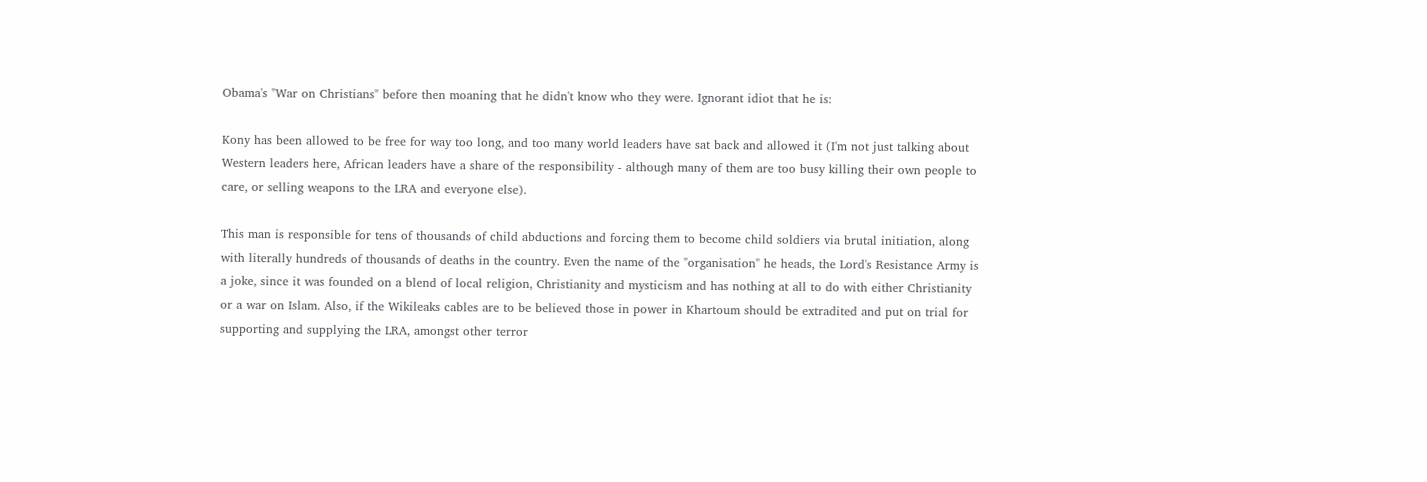Obama's "War on Christians" before then moaning that he didn't know who they were. Ignorant idiot that he is:

Kony has been allowed to be free for way too long, and too many world leaders have sat back and allowed it (I'm not just talking about Western leaders here, African leaders have a share of the responsibility - although many of them are too busy killing their own people to care, or selling weapons to the LRA and everyone else).

This man is responsible for tens of thousands of child abductions and forcing them to become child soldiers via brutal initiation, along with literally hundreds of thousands of deaths in the country. Even the name of the "organisation" he heads, the Lord's Resistance Army is a joke, since it was founded on a blend of local religion, Christianity and mysticism and has nothing at all to do with either Christianity or a war on Islam. Also, if the Wikileaks cables are to be believed those in power in Khartoum should be extradited and put on trial for supporting and supplying the LRA, amongst other terror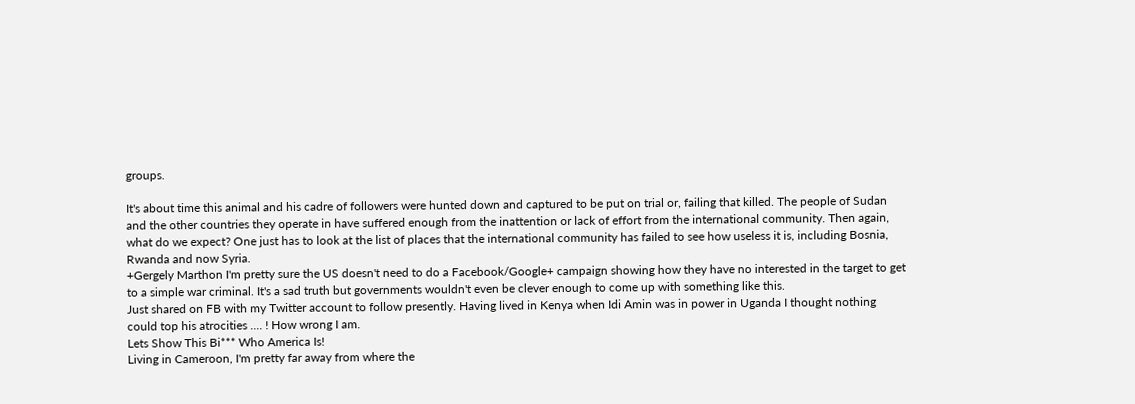groups.

It's about time this animal and his cadre of followers were hunted down and captured to be put on trial or, failing that killed. The people of Sudan and the other countries they operate in have suffered enough from the inattention or lack of effort from the international community. Then again, what do we expect? One just has to look at the list of places that the international community has failed to see how useless it is, including Bosnia, Rwanda and now Syria.
+Gergely Marthon I'm pretty sure the US doesn't need to do a Facebook/Google+ campaign showing how they have no interested in the target to get to a simple war criminal. It's a sad truth but governments wouldn't even be clever enough to come up with something like this.
Just shared on FB with my Twitter account to follow presently. Having lived in Kenya when Idi Amin was in power in Uganda I thought nothing could top his atrocities .... ! How wrong I am.
Lets Show This Bi*** Who America Is!
Living in Cameroon, I'm pretty far away from where the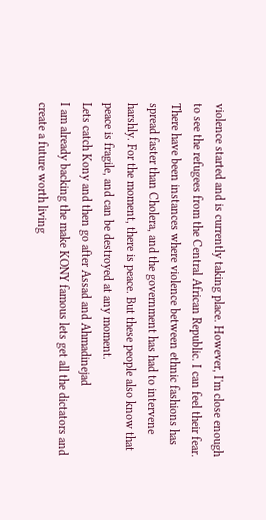violence started and is currently taking place. However, I'm close enough to see the refugees from the Central African Republic. I can feel their fear. There have been instances where violence between ethnic fashions has spread faster than Cholera, and the government has had to intervene harshly. For the moment, there is peace. But these people also know that peace is fragile, and can be destroyed at any moment.
Lets catch Kony and then go after Assad and Ahmadinejad
I am already backing the make KONY famous lets get all the dictators and create a future worth living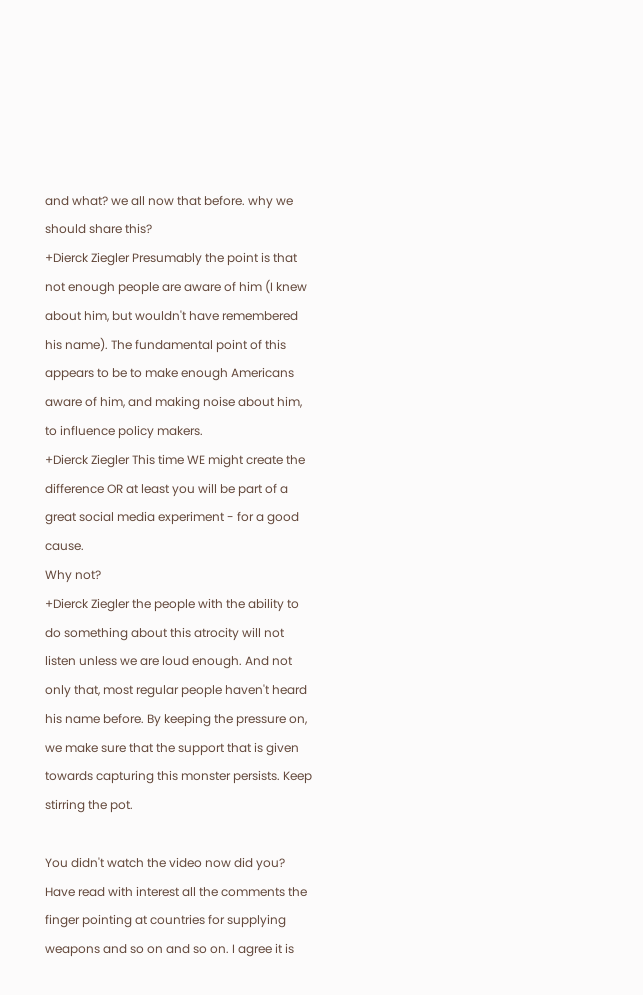and what? we all now that before. why we should share this?
+Dierck Ziegler Presumably the point is that not enough people are aware of him (I knew about him, but wouldn't have remembered his name). The fundamental point of this appears to be to make enough Americans aware of him, and making noise about him, to influence policy makers.
+Dierck Ziegler This time WE might create the difference OR at least you will be part of a great social media experiment - for a good cause.
Why not?
+Dierck Ziegler the people with the ability to do something about this atrocity will not listen unless we are loud enough. And not only that, most regular people haven't heard his name before. By keeping the pressure on, we make sure that the support that is given towards capturing this monster persists. Keep stirring the pot.

You didn't watch the video now did you?
Have read with interest all the comments the finger pointing at countries for supplying weapons and so on and so on. I agree it is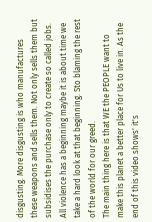disgusting. More disgusting is who manufactures these weapons and sells them. Not only sells them but subsidises the purchase only to create so called jobs. All violence has a beginning maybe it is about time we take a hard look at that beginning. Sto blaming the rest of the world for our greed.
The main thing here is that WE the PEOPLE want to make this planet a better place for Us to live in. As the end of this video shows' it's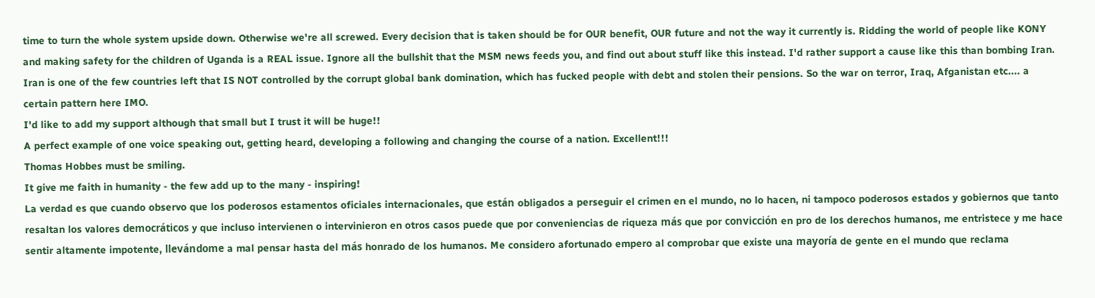time to turn the whole system upside down. Otherwise we're all screwed. Every decision that is taken should be for OUR benefit, OUR future and not the way it currently is. Ridding the world of people like KONY and making safety for the children of Uganda is a REAL issue. Ignore all the bullshit that the MSM news feeds you, and find out about stuff like this instead. I'd rather support a cause like this than bombing Iran. Iran is one of the few countries left that IS NOT controlled by the corrupt global bank domination, which has fucked people with debt and stolen their pensions. So the war on terror, Iraq, Afganistan etc.... a certain pattern here IMO.
I'd like to add my support although that small but I trust it will be huge!!
A perfect example of one voice speaking out, getting heard, developing a following and changing the course of a nation. Excellent!!!
Thomas Hobbes must be smiling.
It give me faith in humanity - the few add up to the many - inspiring!
La verdad es que cuando observo que los poderosos estamentos oficiales internacionales, que están obligados a perseguir el crimen en el mundo, no lo hacen, ni tampoco poderosos estados y gobiernos que tanto resaltan los valores democráticos y que incluso intervienen o intervinieron en otros casos puede que por conveniencias de riqueza más que por convicción en pro de los derechos humanos, me entristece y me hace sentir altamente impotente, llevándome a mal pensar hasta del más honrado de los humanos. Me considero afortunado empero al comprobar que existe una mayoría de gente en el mundo que reclama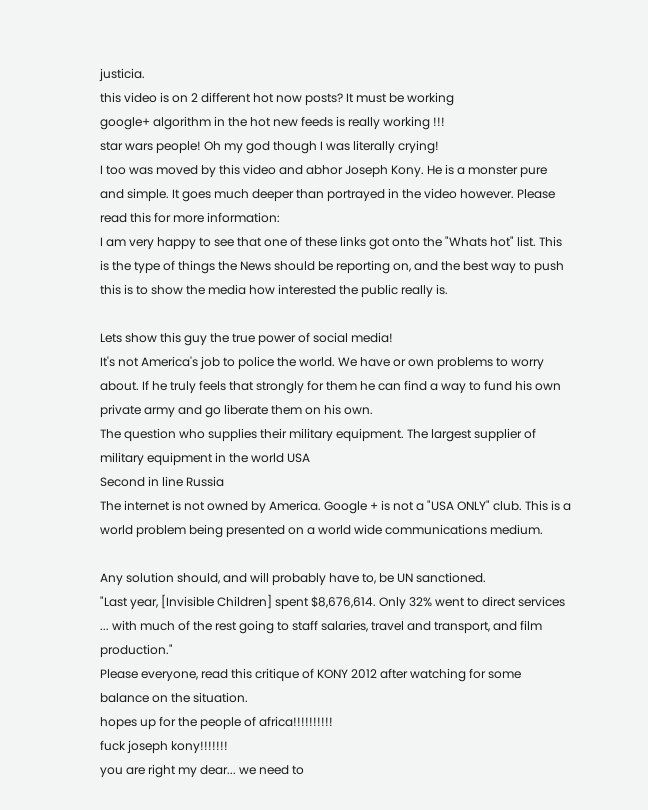justicia.
this video is on 2 different hot now posts? It must be working
google+ algorithm in the hot new feeds is really working !!!
star wars people! Oh my god though I was literally crying!
I too was moved by this video and abhor Joseph Kony. He is a monster pure and simple. It goes much deeper than portrayed in the video however. Please read this for more information:
I am very happy to see that one of these links got onto the "Whats hot" list. This is the type of things the News should be reporting on, and the best way to push this is to show the media how interested the public really is.

Lets show this guy the true power of social media!
It's not America's job to police the world. We have or own problems to worry about. If he truly feels that strongly for them he can find a way to fund his own private army and go liberate them on his own.
The question who supplies their military equipment. The largest supplier of military equipment in the world USA
Second in line Russia
The internet is not owned by America. Google + is not a "USA ONLY" club. This is a world problem being presented on a world wide communications medium.

Any solution should, and will probably have to, be UN sanctioned.
"Last year, [Invisible Children] spent $8,676,614. Only 32% went to direct services ... with much of the rest going to staff salaries, travel and transport, and film production."
Please everyone, read this critique of KONY 2012 after watching for some balance on the situation.
hopes up for the people of africa!!!!!!!!!!
fuck joseph kony!!!!!!!
you are right my dear... we need to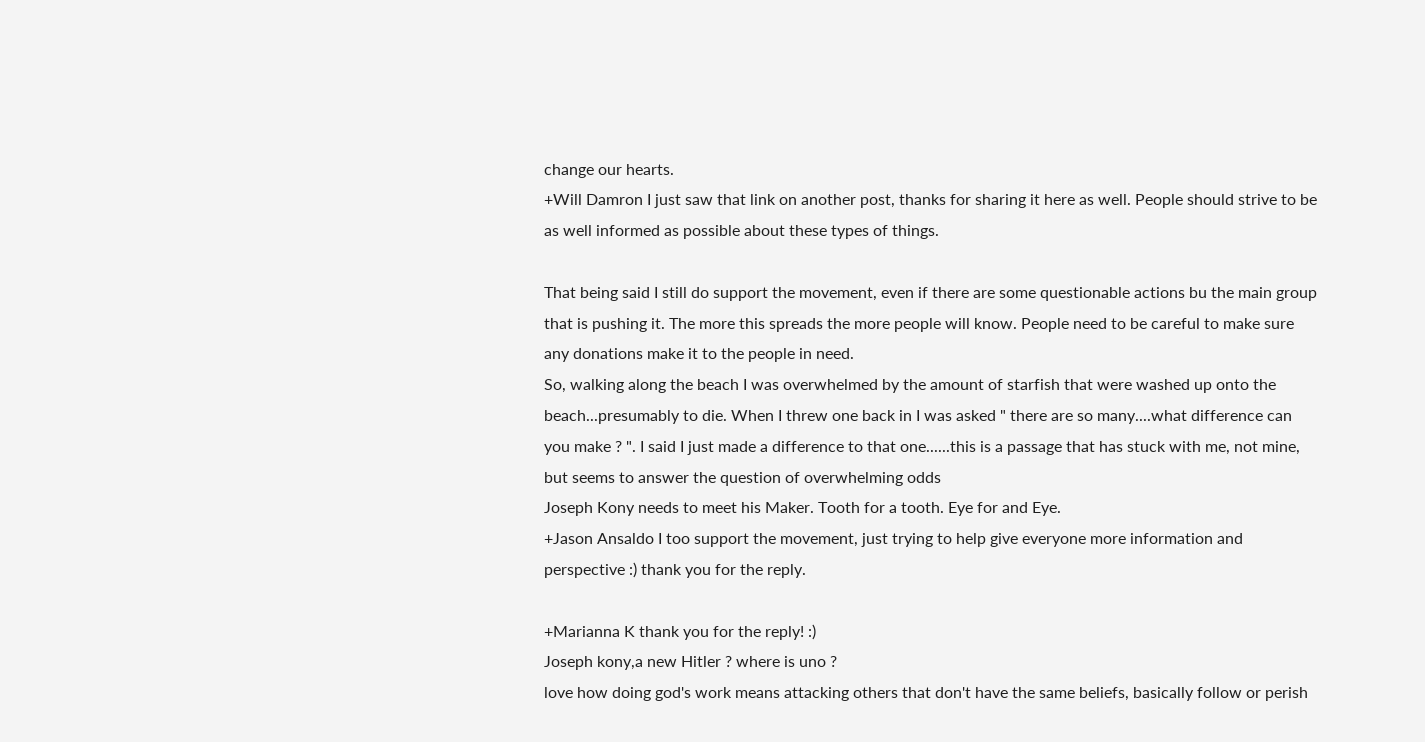change our hearts.
+Will Damron I just saw that link on another post, thanks for sharing it here as well. People should strive to be as well informed as possible about these types of things.

That being said I still do support the movement, even if there are some questionable actions bu the main group that is pushing it. The more this spreads the more people will know. People need to be careful to make sure any donations make it to the people in need.
So, walking along the beach I was overwhelmed by the amount of starfish that were washed up onto the beach...presumably to die. When I threw one back in I was asked " there are so many....what difference can you make ? ". I said I just made a difference to that one......this is a passage that has stuck with me, not mine, but seems to answer the question of overwhelming odds
Joseph Kony needs to meet his Maker. Tooth for a tooth. Eye for and Eye.
+Jason Ansaldo I too support the movement, just trying to help give everyone more information and perspective :) thank you for the reply.

+Marianna K thank you for the reply! :)
Joseph kony,a new Hitler ? where is uno ?
love how doing god's work means attacking others that don't have the same beliefs, basically follow or perish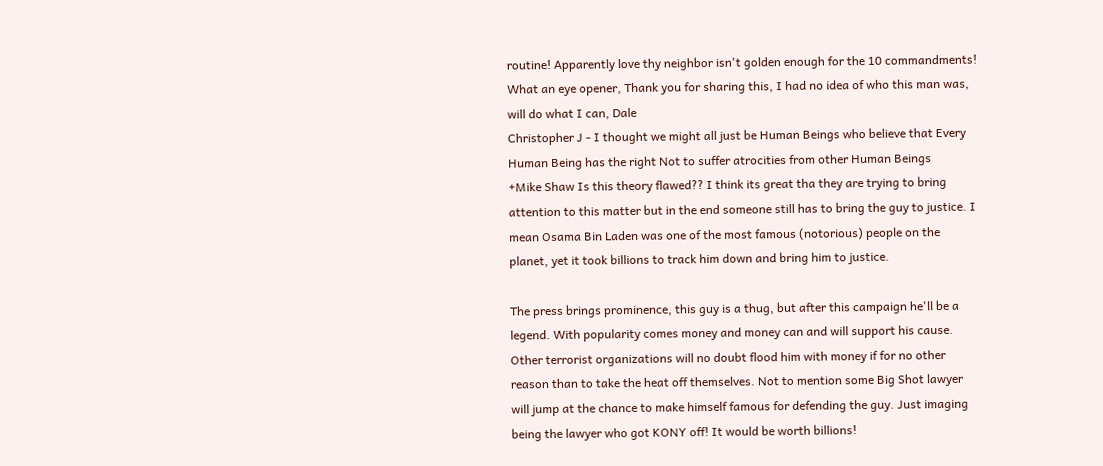routine! Apparently love thy neighbor isn't golden enough for the 10 commandments!
What an eye opener, Thank you for sharing this, I had no idea of who this man was, will do what I can, Dale
Christopher J - I thought we might all just be Human Beings who believe that Every Human Being has the right Not to suffer atrocities from other Human Beings
+Mike Shaw Is this theory flawed?? I think its great tha they are trying to bring attention to this matter but in the end someone still has to bring the guy to justice. I mean Osama Bin Laden was one of the most famous (notorious) people on the planet, yet it took billions to track him down and bring him to justice.

The press brings prominence, this guy is a thug, but after this campaign he'll be a legend. With popularity comes money and money can and will support his cause. Other terrorist organizations will no doubt flood him with money if for no other reason than to take the heat off themselves. Not to mention some Big Shot lawyer will jump at the chance to make himself famous for defending the guy. Just imaging being the lawyer who got KONY off! It would be worth billions!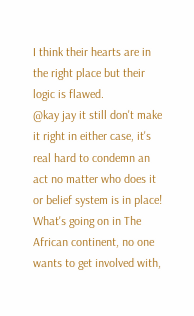I think their hearts are in the right place but their logic is flawed.
@kay jay it still don't make it right in either case, it's real hard to condemn an act no matter who does it or belief system is in place! What's going on in The African continent, no one wants to get involved with,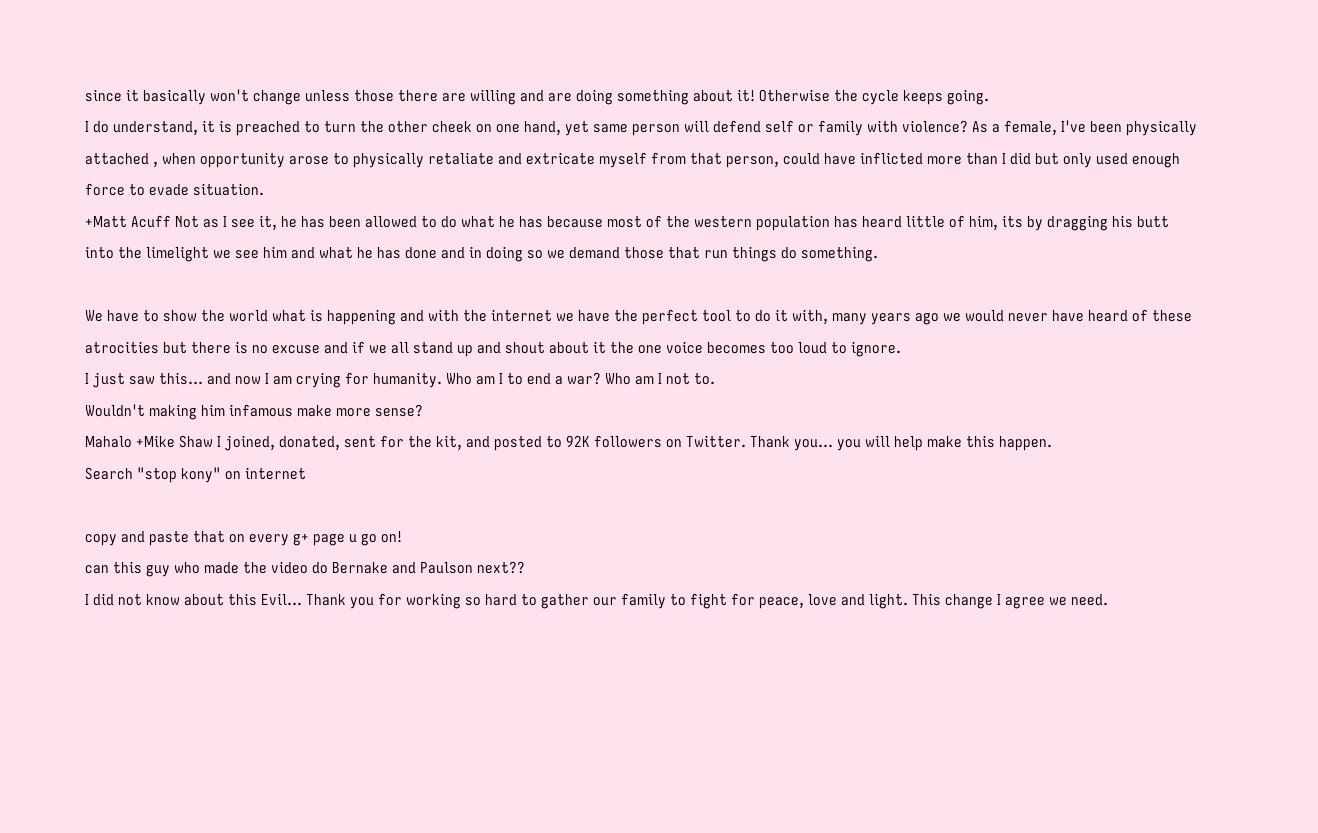since it basically won't change unless those there are willing and are doing something about it! Otherwise the cycle keeps going.
I do understand, it is preached to turn the other cheek on one hand, yet same person will defend self or family with violence? As a female, I've been physically attached , when opportunity arose to physically retaliate and extricate myself from that person, could have inflicted more than I did but only used enough force to evade situation.
+Matt Acuff Not as I see it, he has been allowed to do what he has because most of the western population has heard little of him, its by dragging his butt into the limelight we see him and what he has done and in doing so we demand those that run things do something.

We have to show the world what is happening and with the internet we have the perfect tool to do it with, many years ago we would never have heard of these atrocities but there is no excuse and if we all stand up and shout about it the one voice becomes too loud to ignore.
I just saw this... and now I am crying for humanity. Who am I to end a war? Who am I not to.
Wouldn't making him infamous make more sense?
Mahalo +Mike Shaw I joined, donated, sent for the kit, and posted to 92K followers on Twitter. Thank you... you will help make this happen.
Search "stop kony" on internet

copy and paste that on every g+ page u go on!
can this guy who made the video do Bernake and Paulson next??
I did not know about this Evil... Thank you for working so hard to gather our family to fight for peace, love and light. This change I agree we need.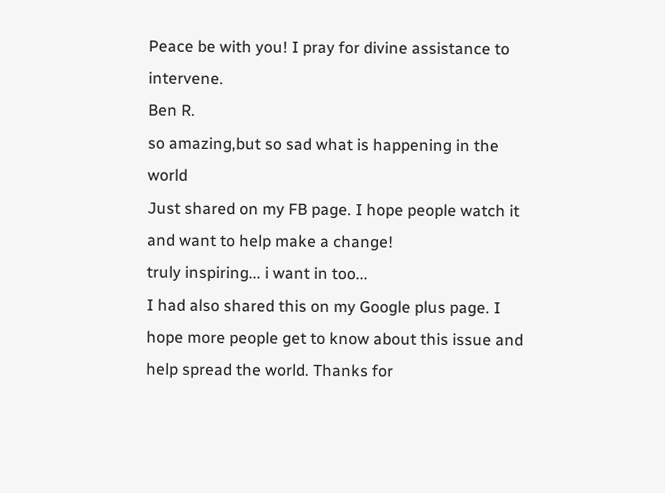Peace be with you! I pray for divine assistance to intervene.
Ben R.
so amazing,but so sad what is happening in the world
Just shared on my FB page. I hope people watch it and want to help make a change!
truly inspiring... i want in too...
I had also shared this on my Google plus page. I hope more people get to know about this issue and help spread the world. Thanks for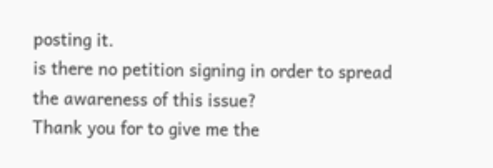posting it.
is there no petition signing in order to spread the awareness of this issue?
Thank you for to give me the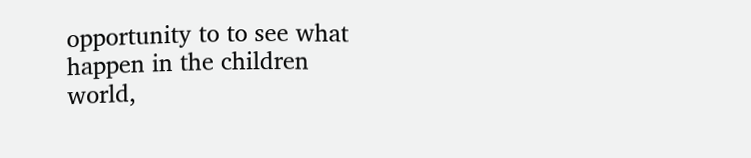opportunity to to see what happen in the children world,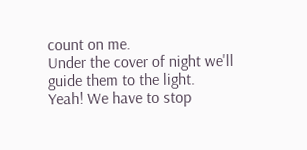count on me.
Under the cover of night we'll guide them to the light.
Yeah! We have to stop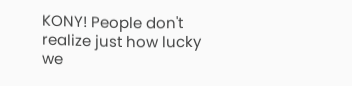KONY! People don't realize just how lucky we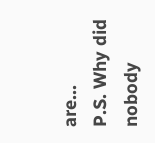are...
P.S. Why did nobody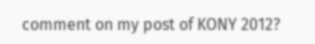comment on my post of KONY 2012?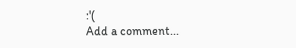:'(
Add a comment...